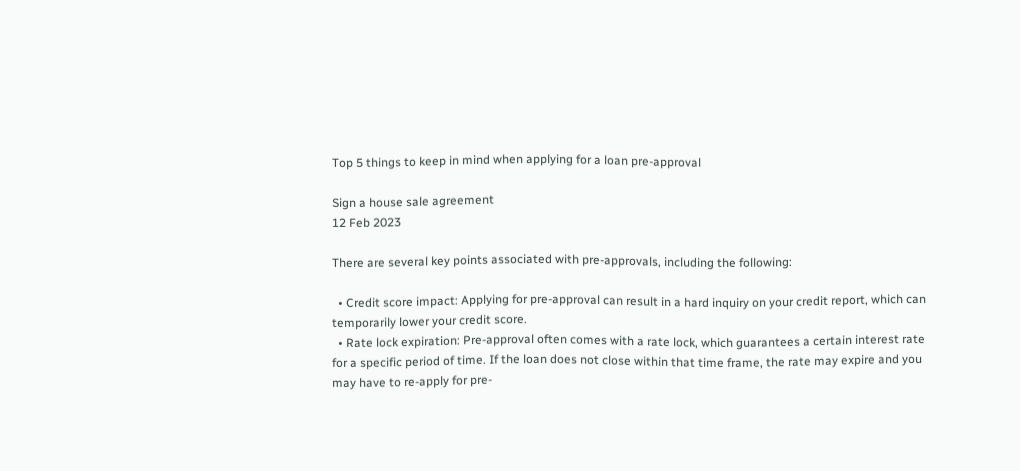Top 5 things to keep in mind when applying for a loan pre-approval

Sign a house sale agreement
12 Feb 2023

There are several key points associated with pre-approvals, including the following:

  • Credit score impact: Applying for pre-approval can result in a hard inquiry on your credit report, which can temporarily lower your credit score.
  • Rate lock expiration: Pre-approval often comes with a rate lock, which guarantees a certain interest rate for a specific period of time. If the loan does not close within that time frame, the rate may expire and you may have to re-apply for pre-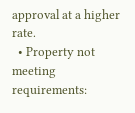approval at a higher rate.
  • Property not meeting requirements: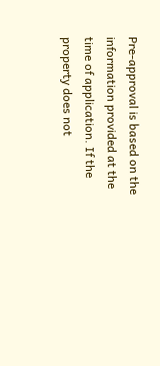Pre-approval is based on the information provided at the time of application. If the property does not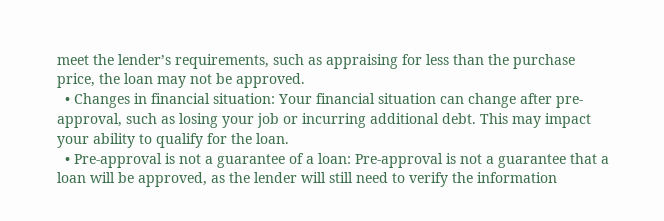meet the lender’s requirements, such as appraising for less than the purchase price, the loan may not be approved.
  • Changes in financial situation: Your financial situation can change after pre-approval, such as losing your job or incurring additional debt. This may impact your ability to qualify for the loan.
  • Pre-approval is not a guarantee of a loan: Pre-approval is not a guarantee that a loan will be approved, as the lender will still need to verify the information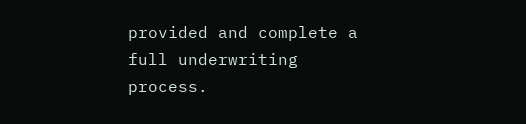provided and complete a full underwriting process.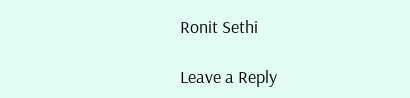Ronit Sethi

Leave a Reply